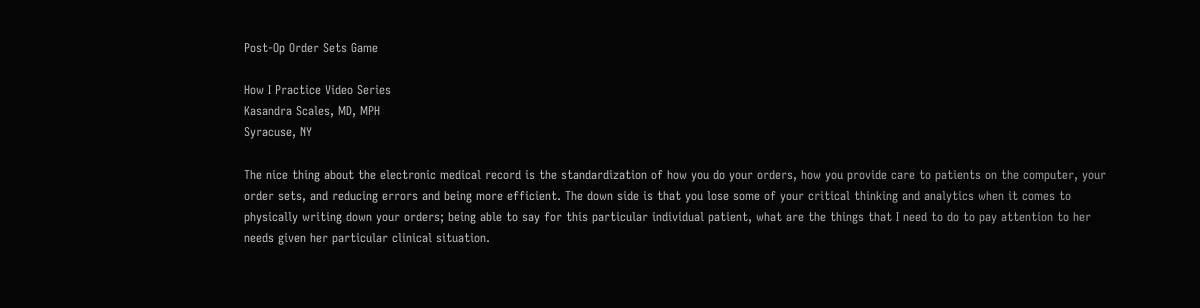Post-Op Order Sets Game

How I Practice Video Series
Kasandra Scales, MD, MPH
Syracuse, NY

The nice thing about the electronic medical record is the standardization of how you do your orders, how you provide care to patients on the computer, your order sets, and reducing errors and being more efficient. The down side is that you lose some of your critical thinking and analytics when it comes to physically writing down your orders; being able to say for this particular individual patient, what are the things that I need to do to pay attention to her needs given her particular clinical situation.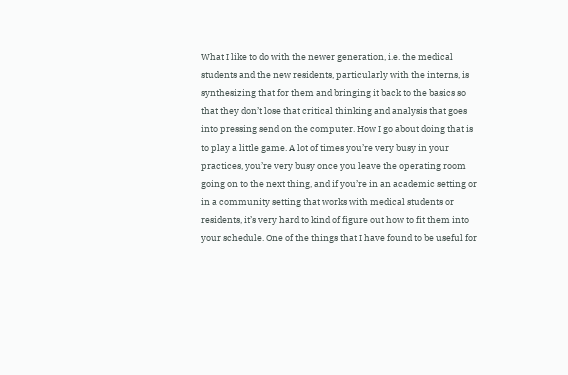What I like to do with the newer generation, i.e. the medical students and the new residents, particularly with the interns, is synthesizing that for them and bringing it back to the basics so that they don’t lose that critical thinking and analysis that goes into pressing send on the computer. How I go about doing that is to play a little game. A lot of times you’re very busy in your practices, you’re very busy once you leave the operating room going on to the next thing, and if you’re in an academic setting or in a community setting that works with medical students or residents, it’s very hard to kind of figure out how to fit them into your schedule. One of the things that I have found to be useful for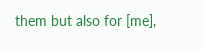them but also for [me],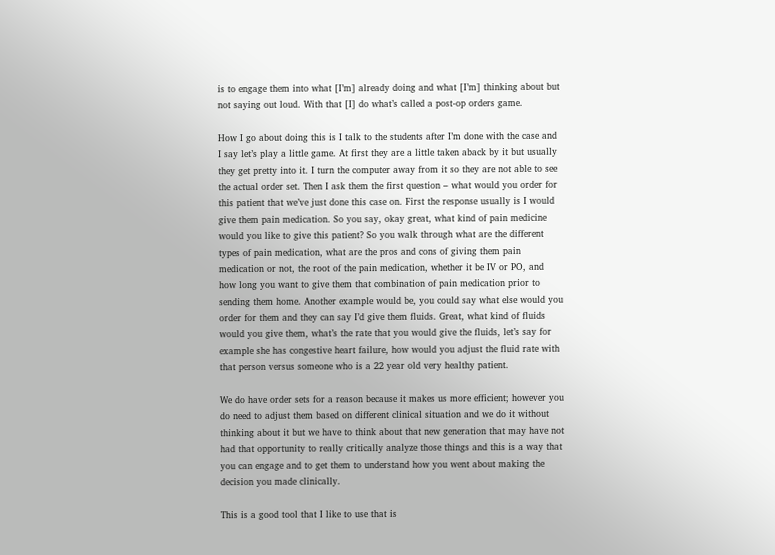is to engage them into what [I’m] already doing and what [I’m] thinking about but not saying out loud. With that [I] do what’s called a post-op orders game.

How I go about doing this is I talk to the students after I’m done with the case and I say let’s play a little game. At first they are a little taken aback by it but usually they get pretty into it. I turn the computer away from it so they are not able to see the actual order set. Then I ask them the first question – what would you order for this patient that we’ve just done this case on. First the response usually is I would give them pain medication. So you say, okay great, what kind of pain medicine would you like to give this patient? So you walk through what are the different types of pain medication, what are the pros and cons of giving them pain medication or not, the root of the pain medication, whether it be IV or PO, and how long you want to give them that combination of pain medication prior to sending them home. Another example would be, you could say what else would you order for them and they can say I’d give them fluids. Great, what kind of fluids would you give them, what’s the rate that you would give the fluids, let’s say for example she has congestive heart failure, how would you adjust the fluid rate with that person versus someone who is a 22 year old very healthy patient.

We do have order sets for a reason because it makes us more efficient; however you do need to adjust them based on different clinical situation and we do it without thinking about it but we have to think about that new generation that may have not had that opportunity to really critically analyze those things and this is a way that you can engage and to get them to understand how you went about making the decision you made clinically.

This is a good tool that I like to use that is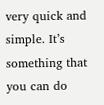very quick and simple. It’s something that you can do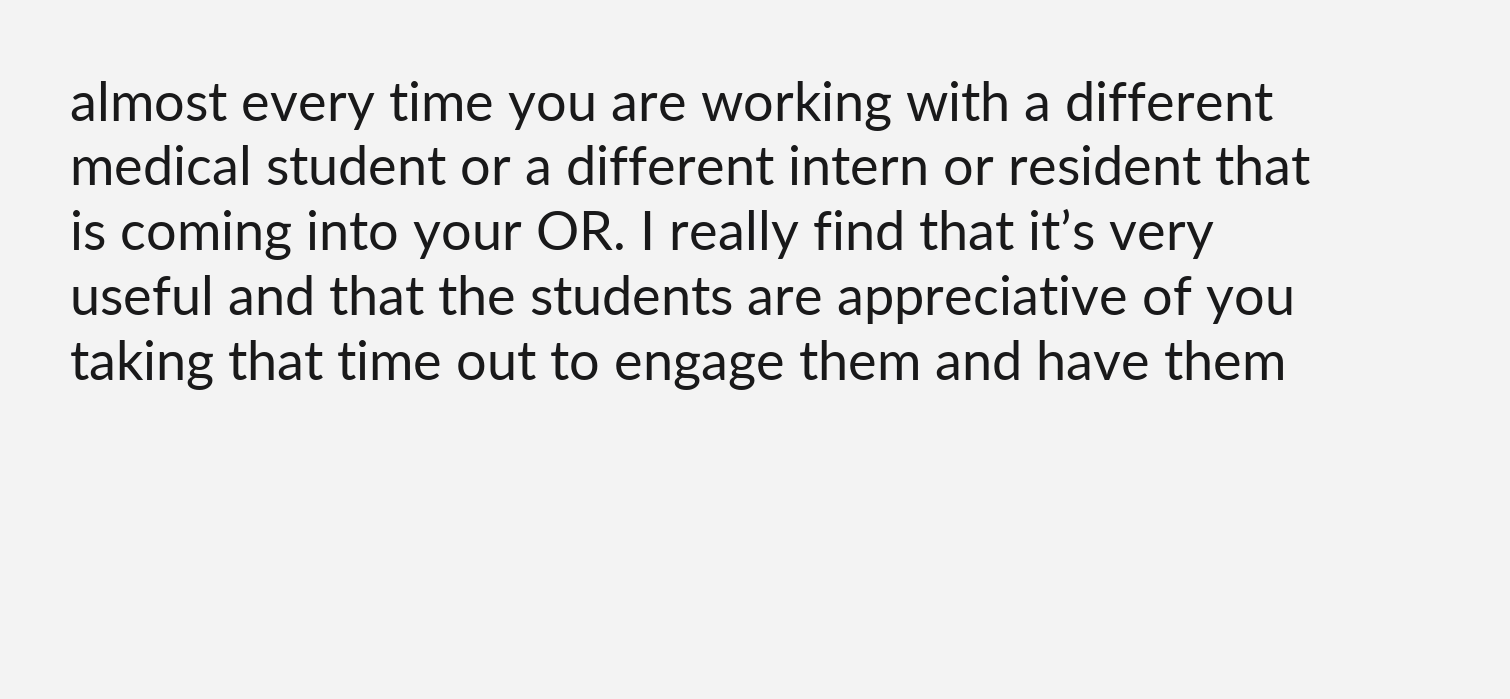almost every time you are working with a different medical student or a different intern or resident that is coming into your OR. I really find that it’s very useful and that the students are appreciative of you taking that time out to engage them and have them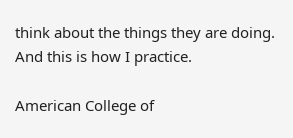think about the things they are doing. And this is how I practice.

American College of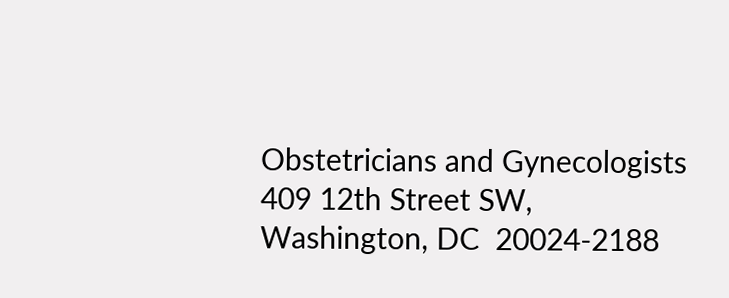Obstetricians and Gynecologists
409 12th Street SW, Washington, DC  20024-2188